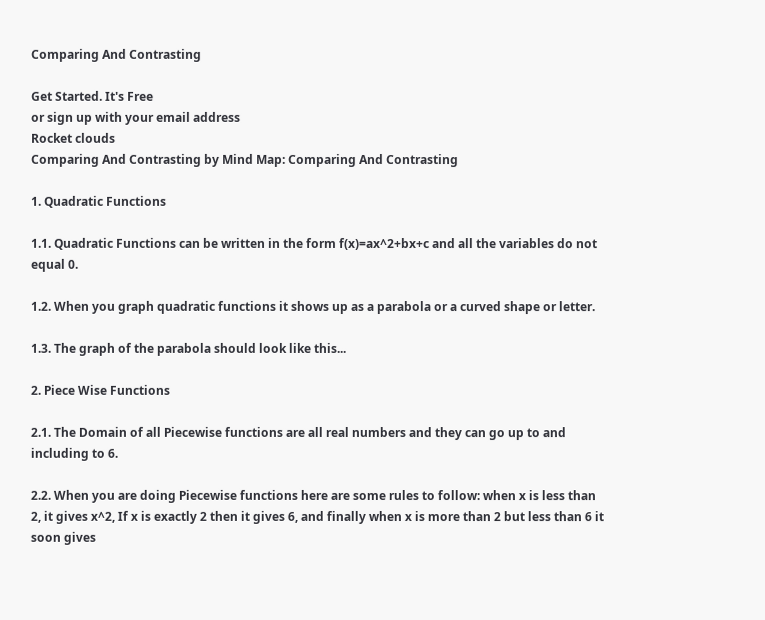Comparing And Contrasting

Get Started. It's Free
or sign up with your email address
Rocket clouds
Comparing And Contrasting by Mind Map: Comparing And Contrasting

1. Quadratic Functions

1.1. Quadratic Functions can be written in the form f(x)=ax^2+bx+c and all the variables do not equal 0.

1.2. When you graph quadratic functions it shows up as a parabola or a curved shape or letter.

1.3. The graph of the parabola should look like this...

2. Piece Wise Functions

2.1. The Domain of all Piecewise functions are all real numbers and they can go up to and including to 6.

2.2. When you are doing Piecewise functions here are some rules to follow: when x is less than 2, it gives x^2, If x is exactly 2 then it gives 6, and finally when x is more than 2 but less than 6 it soon gives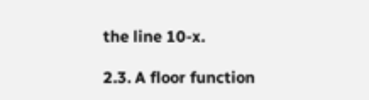the line 10-x.

2.3. A floor function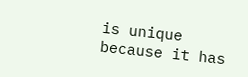is unique because it has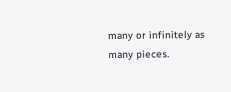many or infinitely as many pieces.